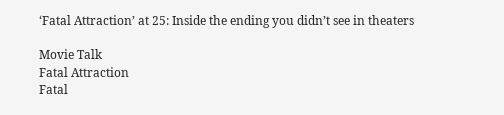‘Fatal Attraction’ at 25: Inside the ending you didn’t see in theaters

Movie Talk
Fatal Attraction
Fatal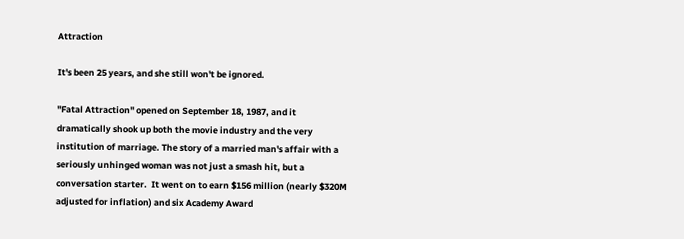Attraction

It's been 25 years, and she still won't be ignored.

"Fatal Attraction" opened on September 18, 1987, and it dramatically shook up both the movie industry and the very institution of marriage. The story of a married man's affair with a seriously unhinged woman was not just a smash hit, but a conversation starter.  It went on to earn $156 million (nearly $320M adjusted for inflation) and six Academy Award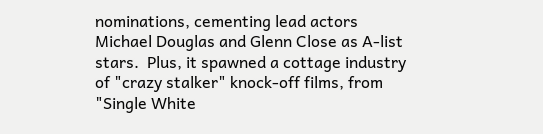nominations, cementing lead actors Michael Douglas and Glenn Close as A-list stars.  Plus, it spawned a cottage industry of "crazy stalker" knock-off films, from "Single White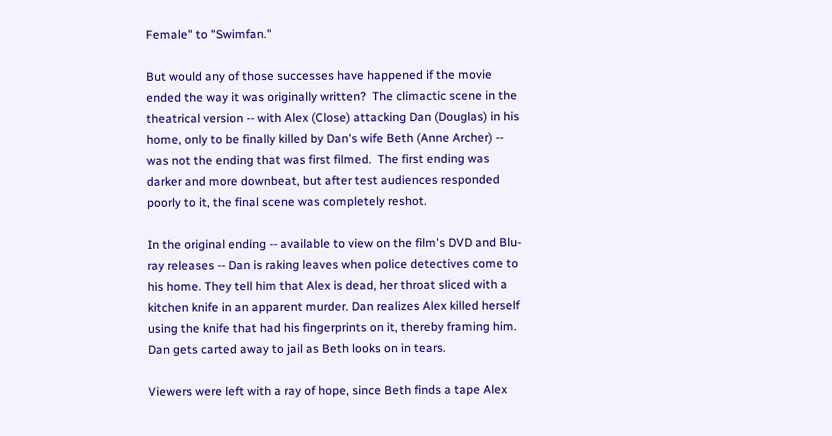Female" to "Swimfan."

But would any of those successes have happened if the movie ended the way it was originally written?  The climactic scene in the theatrical version -- with Alex (Close) attacking Dan (Douglas) in his home, only to be finally killed by Dan's wife Beth (Anne Archer) -- was not the ending that was first filmed.  The first ending was darker and more downbeat, but after test audiences responded poorly to it, the final scene was completely reshot.

In the original ending -- available to view on the film's DVD and Blu-ray releases -- Dan is raking leaves when police detectives come to his home. They tell him that Alex is dead, her throat sliced with a kitchen knife in an apparent murder. Dan realizes Alex killed herself using the knife that had his fingerprints on it, thereby framing him. Dan gets carted away to jail as Beth looks on in tears.

Viewers were left with a ray of hope, since Beth finds a tape Alex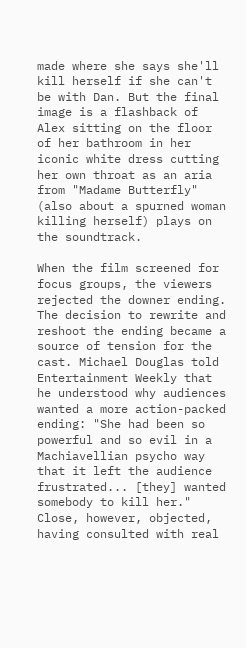made where she says she'll kill herself if she can't be with Dan. But the final image is a flashback of Alex sitting on the floor of her bathroom in her iconic white dress cutting her own throat as an aria from "Madame Butterfly" (also about a spurned woman killing herself) plays on the soundtrack.

When the film screened for focus groups, the viewers rejected the downer ending. The decision to rewrite and reshoot the ending became a source of tension for the cast. Michael Douglas told Entertainment Weekly that he understood why audiences wanted a more action-packed ending: "She had been so powerful and so evil in a Machiavellian psycho way that it left the audience frustrated... [they] wanted somebody to kill her."  Close, however, objected, having consulted with real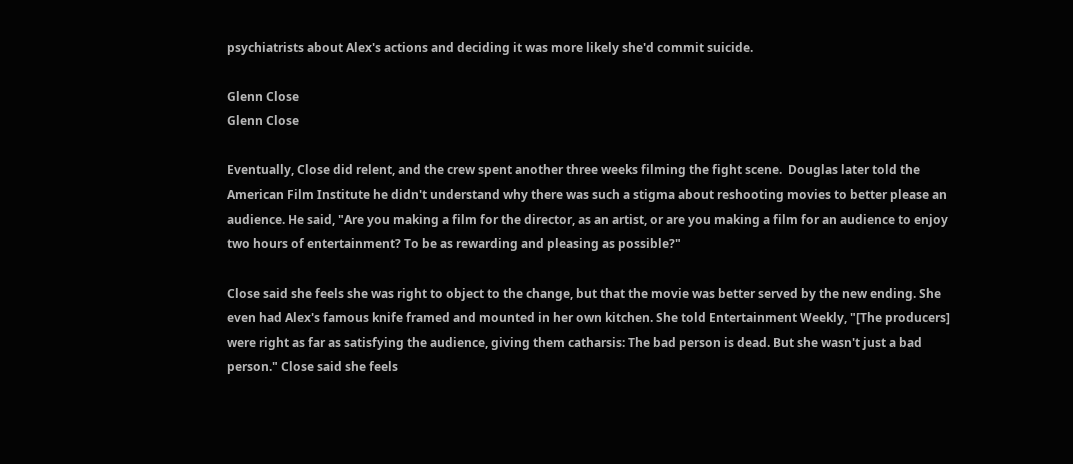psychiatrists about Alex's actions and deciding it was more likely she'd commit suicide.

Glenn Close
Glenn Close

Eventually, Close did relent, and the crew spent another three weeks filming the fight scene.  Douglas later told the American Film Institute he didn't understand why there was such a stigma about reshooting movies to better please an audience. He said, "Are you making a film for the director, as an artist, or are you making a film for an audience to enjoy two hours of entertainment? To be as rewarding and pleasing as possible?"

Close said she feels she was right to object to the change, but that the movie was better served by the new ending. She even had Alex's famous knife framed and mounted in her own kitchen. She told Entertainment Weekly, "[The producers] were right as far as satisfying the audience, giving them catharsis: The bad person is dead. But she wasn't just a bad person." Close said she feels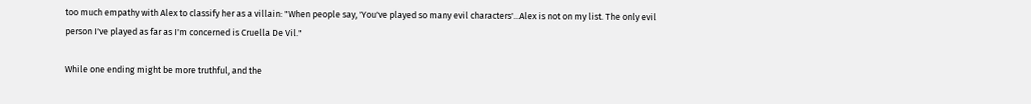too much empathy with Alex to classify her as a villain: "When people say, 'You've played so many evil characters'...Alex is not on my list. The only evil person I've played as far as I'm concerned is Cruella De Vil."

While one ending might be more truthful, and the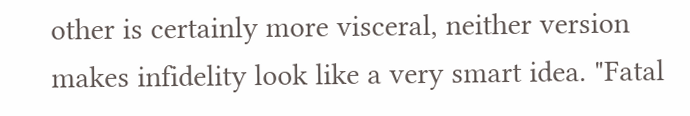other is certainly more visceral, neither version makes infidelity look like a very smart idea. "Fatal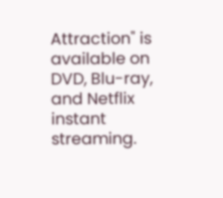Attraction" is available on DVD, Blu-ray, and Netflix instant streaming.